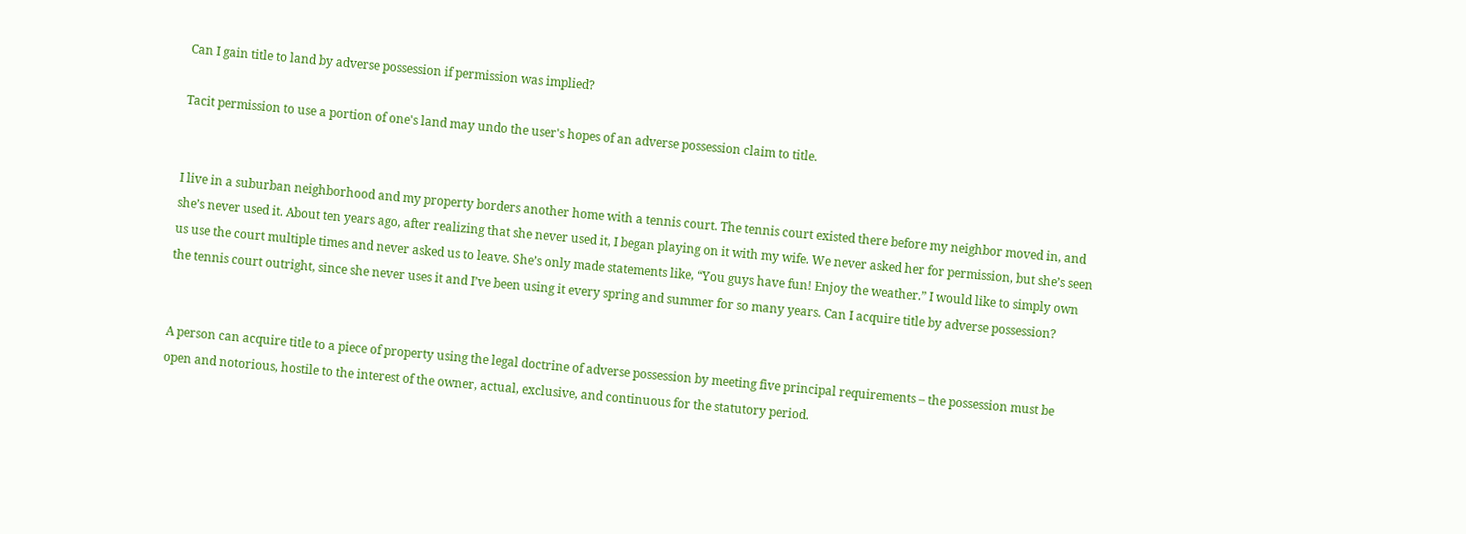Can I gain title to land by adverse possession if permission was implied?

Tacit permission to use a portion of one's land may undo the user's hopes of an adverse possession claim to title.


I live in a suburban neighborhood and my property borders another home with a tennis court. The tennis court existed there before my neighbor moved in, and she’s never used it. About ten years ago, after realizing that she never used it, I began playing on it with my wife. We never asked her for permission, but she’s seen us use the court multiple times and never asked us to leave. She’s only made statements like, “You guys have fun! Enjoy the weather.” I would like to simply own the tennis court outright, since she never uses it and I’ve been using it every spring and summer for so many years. Can I acquire title by adverse possession?


A person can acquire title to a piece of property using the legal doctrine of adverse possession by meeting five principal requirements – the possession must be open and notorious, hostile to the interest of the owner, actual, exclusive, and continuous for the statutory period.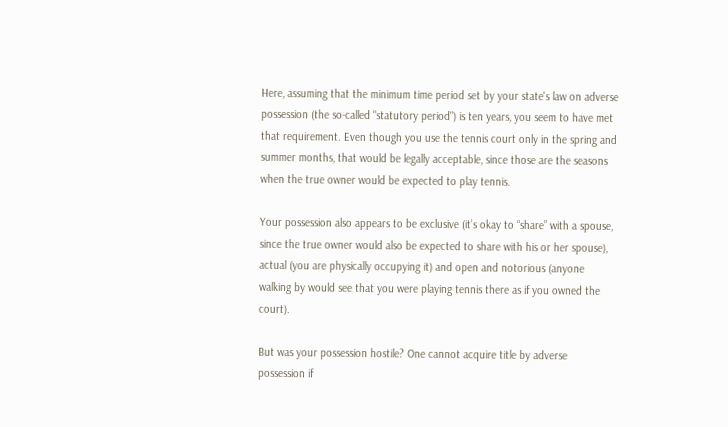Here, assuming that the minimum time period set by your state's law on adverse possession (the so-called "statutory period") is ten years, you seem to have met that requirement. Even though you use the tennis court only in the spring and summer months, that would be legally acceptable, since those are the seasons when the true owner would be expected to play tennis.

Your possession also appears to be exclusive (it’s okay to “share” with a spouse, since the true owner would also be expected to share with his or her spouse), actual (you are physically occupying it) and open and notorious (anyone walking by would see that you were playing tennis there as if you owned the court).

But was your possession hostile? One cannot acquire title by adverse possession if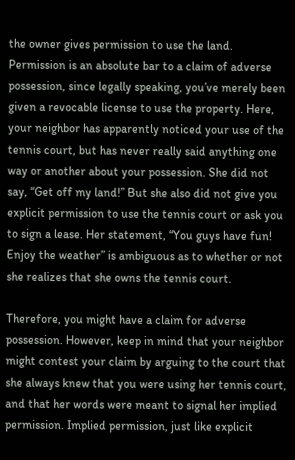the owner gives permission to use the land. Permission is an absolute bar to a claim of adverse possession, since legally speaking, you’ve merely been given a revocable license to use the property. Here, your neighbor has apparently noticed your use of the tennis court, but has never really said anything one way or another about your possession. She did not say, “Get off my land!” But she also did not give you explicit permission to use the tennis court or ask you to sign a lease. Her statement, “You guys have fun! Enjoy the weather” is ambiguous as to whether or not she realizes that she owns the tennis court.

Therefore, you might have a claim for adverse possession. However, keep in mind that your neighbor might contest your claim by arguing to the court that she always knew that you were using her tennis court, and that her words were meant to signal her implied permission. Implied permission, just like explicit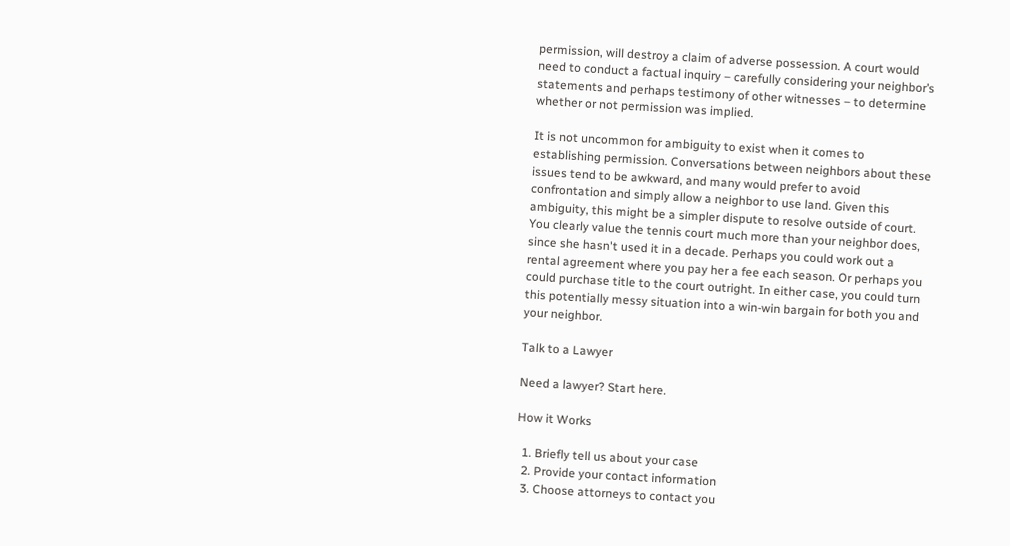permission, will destroy a claim of adverse possession. A court would need to conduct a factual inquiry – carefully considering your neighbor’s statements and perhaps testimony of other witnesses – to determine whether or not permission was implied.

It is not uncommon for ambiguity to exist when it comes to establishing permission. Conversations between neighbors about these issues tend to be awkward, and many would prefer to avoid confrontation and simply allow a neighbor to use land. Given this ambiguity, this might be a simpler dispute to resolve outside of court. You clearly value the tennis court much more than your neighbor does, since she hasn't used it in a decade. Perhaps you could work out a rental agreement where you pay her a fee each season. Or perhaps you could purchase title to the court outright. In either case, you could turn this potentially messy situation into a win-win bargain for both you and your neighbor.

Talk to a Lawyer

Need a lawyer? Start here.

How it Works

  1. Briefly tell us about your case
  2. Provide your contact information
  3. Choose attorneys to contact you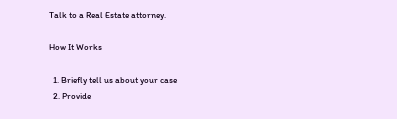Talk to a Real Estate attorney.

How It Works

  1. Briefly tell us about your case
  2. Provide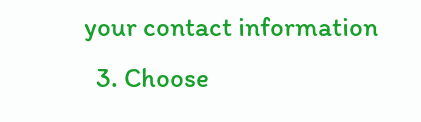your contact information
  3. Choose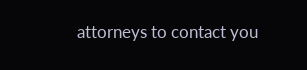attorneys to contact you